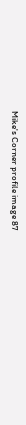Mike's Corner profile image 87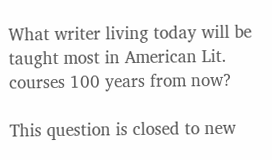What writer living today will be taught most in American Lit. courses 100 years from now?

This question is closed to new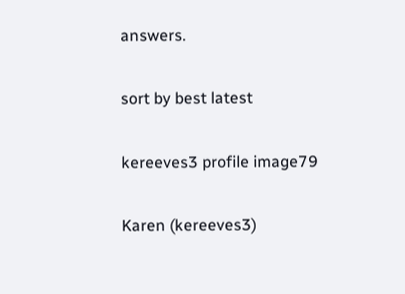answers.

sort by best latest

kereeves3 profile image79

Karen (kereeves3)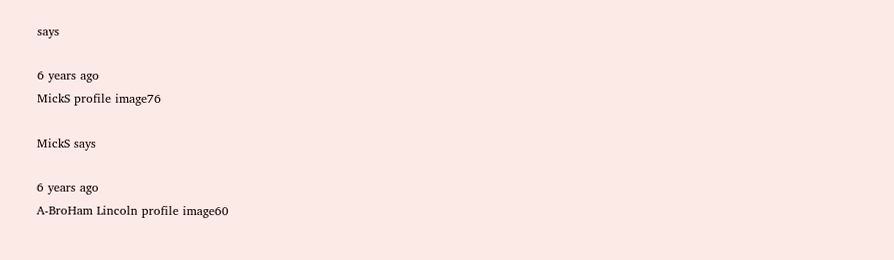says

6 years ago
MickS profile image76

MickS says

6 years ago
A-BroHam Lincoln profile image60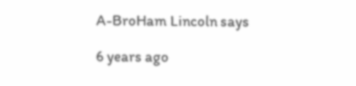A-BroHam Lincoln says

6 years ago